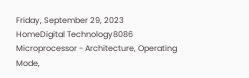Friday, September 29, 2023
HomeDigital Technology8086 Microprocessor - Architecture, Operating Mode,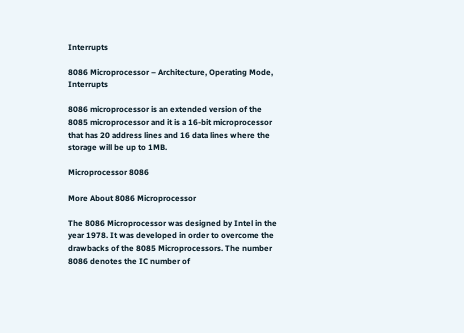Interrupts

8086 Microprocessor – Architecture, Operating Mode, Interrupts

8086 microprocessor is an extended version of the 8085 microprocessor and it is a 16-bit microprocessor that has 20 address lines and 16 data lines where the storage will be up to 1MB.

Microprocessor 8086

More About 8086 Microprocessor

The 8086 Microprocessor was designed by Intel in the year 1978. It was developed in order to overcome the drawbacks of the 8085 Microprocessors. The number 8086 denotes the IC number of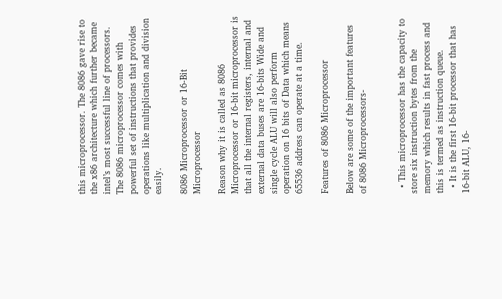this microprocessor. The 8086 gave rise to the x86 architecture which further became intel’s most successful line of processors. The 8086 microprocessor comes with powerful set of instructions that provides operations like multiplication and division easily.

8086 Microprocessor or 16-Bit Microprocessor

Reason why it is called as 8086 Microprocessor or 16-bit microprocessor is that all the internal registers, internal and external data buses are 16-bits Wide and single cycle ALU will also perform operation on 16 bits of Data which means 65536 address can operate at a time.

Features of 8086 Microprocessor

Below are some of the important features of 8086 Microprocessors-


  • This microprocessor has the capacity to store six instruction bytes from the memory which results in fast process and this is termed as instruction queue.
  • It is the first 16-bit processor that has 16-bit ALU, 16-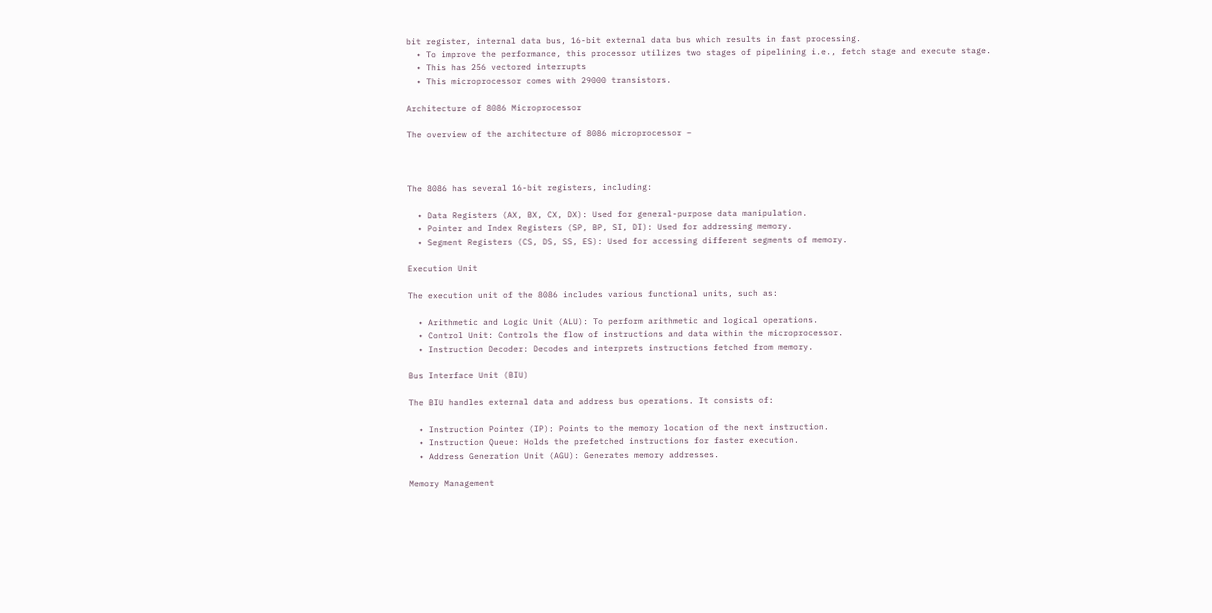bit register, internal data bus, 16-bit external data bus which results in fast processing.
  • To improve the performance, this processor utilizes two stages of pipelining i.e., fetch stage and execute stage.
  • This has 256 vectored interrupts
  • This microprocessor comes with 29000 transistors.

Architecture of 8086 Microprocessor

The overview of the architecture of 8086 microprocessor –



The 8086 has several 16-bit registers, including:

  • Data Registers (AX, BX, CX, DX): Used for general-purpose data manipulation.
  • Pointer and Index Registers (SP, BP, SI, DI): Used for addressing memory.
  • Segment Registers (CS, DS, SS, ES): Used for accessing different segments of memory.

Execution Unit

The execution unit of the 8086 includes various functional units, such as:

  • Arithmetic and Logic Unit (ALU): To perform arithmetic and logical operations.
  • Control Unit: Controls the flow of instructions and data within the microprocessor.
  • Instruction Decoder: Decodes and interprets instructions fetched from memory.

Bus Interface Unit (BIU)

The BIU handles external data and address bus operations. It consists of:

  • Instruction Pointer (IP): Points to the memory location of the next instruction.
  • Instruction Queue: Holds the prefetched instructions for faster execution.
  • Address Generation Unit (AGU): Generates memory addresses.

Memory Management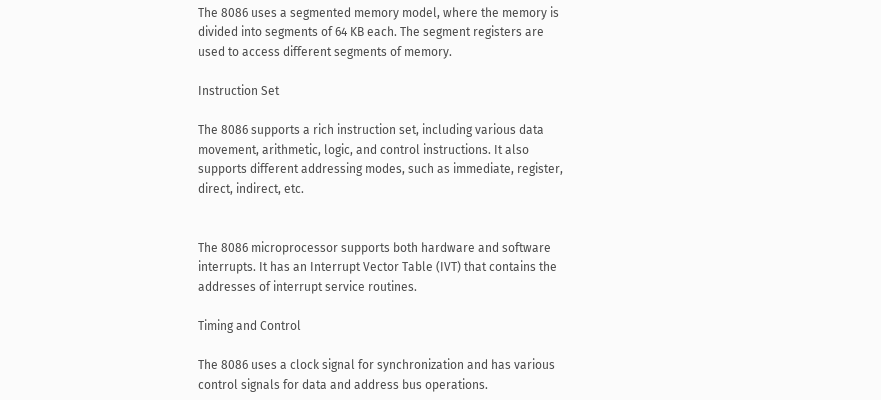The 8086 uses a segmented memory model, where the memory is divided into segments of 64 KB each. The segment registers are used to access different segments of memory.

Instruction Set

The 8086 supports a rich instruction set, including various data movement, arithmetic, logic, and control instructions. It also supports different addressing modes, such as immediate, register, direct, indirect, etc.


The 8086 microprocessor supports both hardware and software interrupts. It has an Interrupt Vector Table (IVT) that contains the addresses of interrupt service routines.

Timing and Control

The 8086 uses a clock signal for synchronization and has various control signals for data and address bus operations.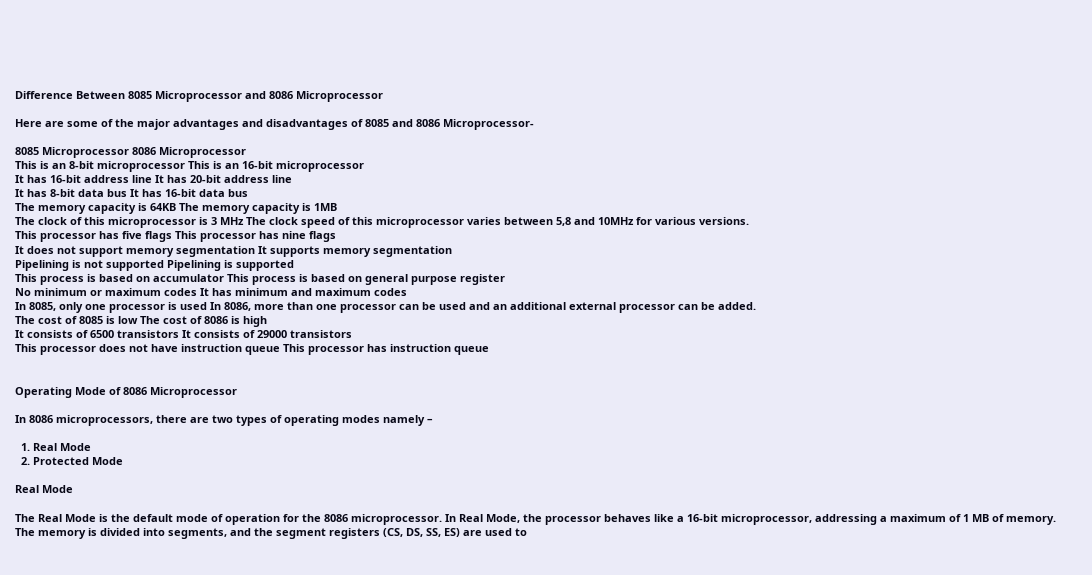Difference Between 8085 Microprocessor and 8086 Microprocessor

Here are some of the major advantages and disadvantages of 8085 and 8086 Microprocessor-

8085 Microprocessor 8086 Microprocessor
This is an 8-bit microprocessor This is an 16-bit microprocessor
It has 16-bit address line It has 20-bit address line
It has 8-bit data bus It has 16-bit data bus
The memory capacity is 64KB The memory capacity is 1MB
The clock of this microprocessor is 3 MHz The clock speed of this microprocessor varies between 5,8 and 10MHz for various versions.
This processor has five flags This processor has nine flags
It does not support memory segmentation It supports memory segmentation
Pipelining is not supported Pipelining is supported
This process is based on accumulator This process is based on general purpose register
No minimum or maximum codes It has minimum and maximum codes
In 8085, only one processor is used In 8086, more than one processor can be used and an additional external processor can be added.
The cost of 8085 is low The cost of 8086 is high
It consists of 6500 transistors It consists of 29000 transistors
This processor does not have instruction queue This processor has instruction queue


Operating Mode of 8086 Microprocessor

In 8086 microprocessors, there are two types of operating modes namely –

  1. Real Mode
  2. Protected Mode

Real Mode

The Real Mode is the default mode of operation for the 8086 microprocessor. In Real Mode, the processor behaves like a 16-bit microprocessor, addressing a maximum of 1 MB of memory. The memory is divided into segments, and the segment registers (CS, DS, SS, ES) are used to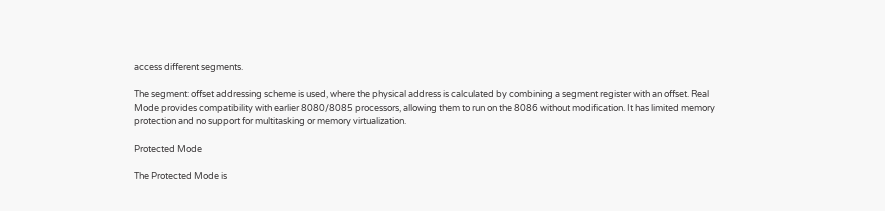access different segments.

The segment: offset addressing scheme is used, where the physical address is calculated by combining a segment register with an offset. Real Mode provides compatibility with earlier 8080/8085 processors, allowing them to run on the 8086 without modification. It has limited memory protection and no support for multitasking or memory virtualization.

Protected Mode

The Protected Mode is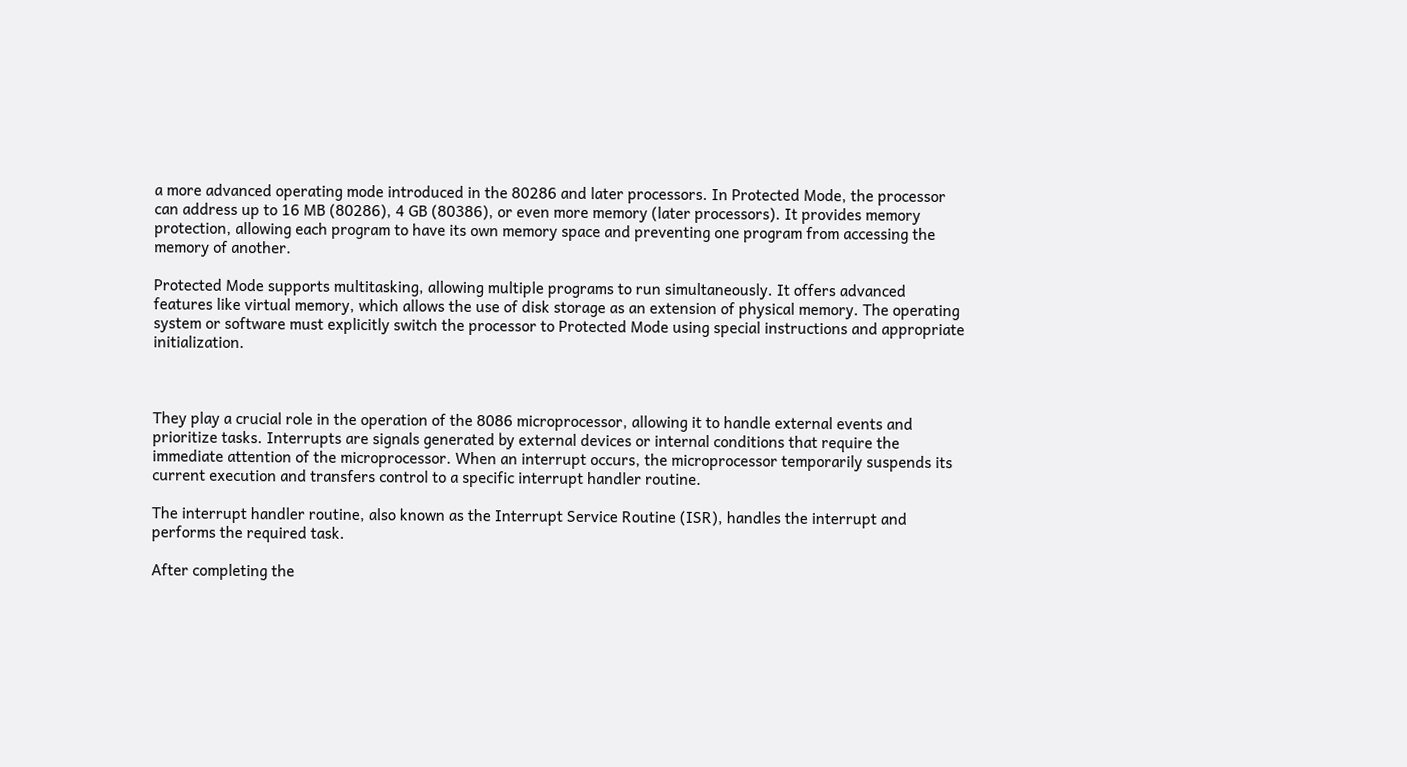a more advanced operating mode introduced in the 80286 and later processors. In Protected Mode, the processor can address up to 16 MB (80286), 4 GB (80386), or even more memory (later processors). It provides memory protection, allowing each program to have its own memory space and preventing one program from accessing the memory of another.

Protected Mode supports multitasking, allowing multiple programs to run simultaneously. It offers advanced features like virtual memory, which allows the use of disk storage as an extension of physical memory. The operating system or software must explicitly switch the processor to Protected Mode using special instructions and appropriate initialization.



They play a crucial role in the operation of the 8086 microprocessor, allowing it to handle external events and prioritize tasks. Interrupts are signals generated by external devices or internal conditions that require the immediate attention of the microprocessor. When an interrupt occurs, the microprocessor temporarily suspends its current execution and transfers control to a specific interrupt handler routine.

The interrupt handler routine, also known as the Interrupt Service Routine (ISR), handles the interrupt and performs the required task.

After completing the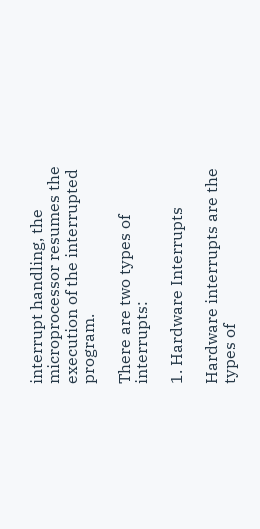interrupt handling, the microprocessor resumes the execution of the interrupted program.

There are two types of interrupts:

1. Hardware Interrupts

Hardware interrupts are the types of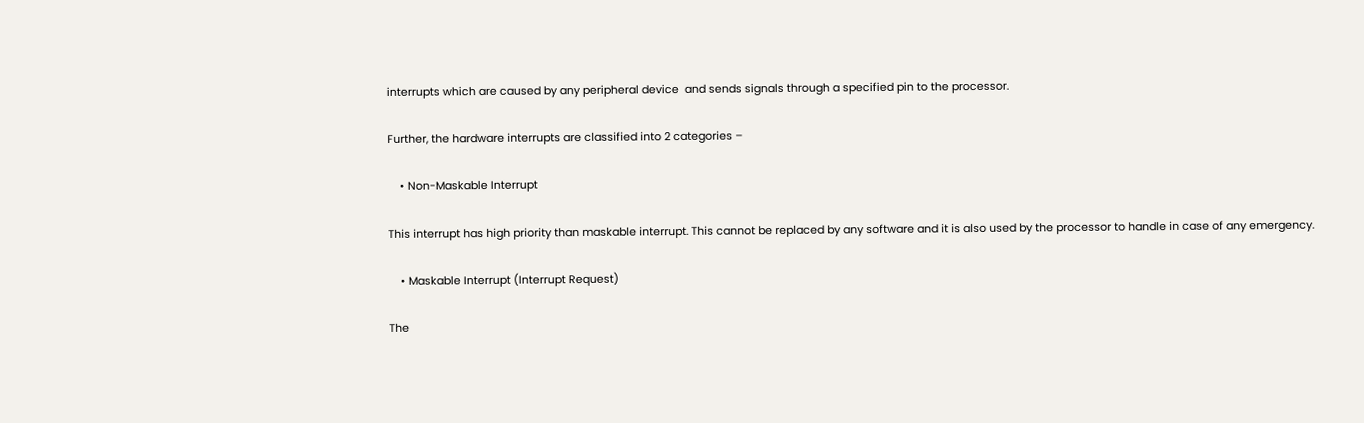interrupts which are caused by any peripheral device  and sends signals through a specified pin to the processor.

Further, the hardware interrupts are classified into 2 categories –

    • Non-Maskable Interrupt

This interrupt has high priority than maskable interrupt. This cannot be replaced by any software and it is also used by the processor to handle in case of any emergency.

    • Maskable Interrupt (Interrupt Request)

The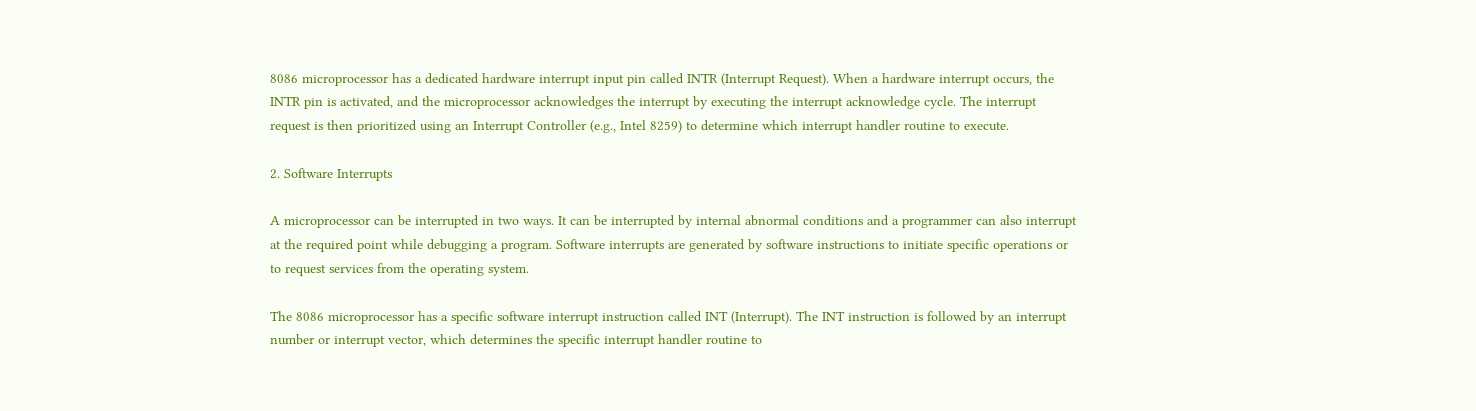8086 microprocessor has a dedicated hardware interrupt input pin called INTR (Interrupt Request). When a hardware interrupt occurs, the INTR pin is activated, and the microprocessor acknowledges the interrupt by executing the interrupt acknowledge cycle. The interrupt request is then prioritized using an Interrupt Controller (e.g., Intel 8259) to determine which interrupt handler routine to execute.

2. Software Interrupts

A microprocessor can be interrupted in two ways. It can be interrupted by internal abnormal conditions and a programmer can also interrupt at the required point while debugging a program. Software interrupts are generated by software instructions to initiate specific operations or to request services from the operating system.

The 8086 microprocessor has a specific software interrupt instruction called INT (Interrupt). The INT instruction is followed by an interrupt number or interrupt vector, which determines the specific interrupt handler routine to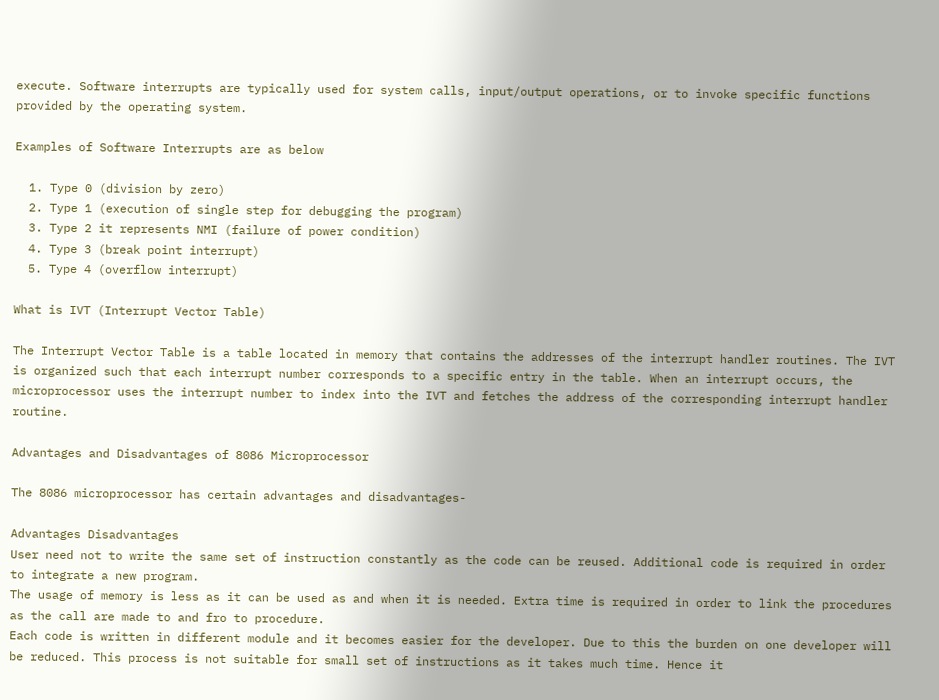execute. Software interrupts are typically used for system calls, input/output operations, or to invoke specific functions provided by the operating system.

Examples of Software Interrupts are as below

  1. Type 0 (division by zero)
  2. Type 1 (execution of single step for debugging the program)
  3. Type 2 it represents NMI (failure of power condition)
  4. Type 3 (break point interrupt)
  5. Type 4 (overflow interrupt)

What is IVT (Interrupt Vector Table)

The Interrupt Vector Table is a table located in memory that contains the addresses of the interrupt handler routines. The IVT is organized such that each interrupt number corresponds to a specific entry in the table. When an interrupt occurs, the microprocessor uses the interrupt number to index into the IVT and fetches the address of the corresponding interrupt handler routine.

Advantages and Disadvantages of 8086 Microprocessor

The 8086 microprocessor has certain advantages and disadvantages-

Advantages Disadvantages
User need not to write the same set of instruction constantly as the code can be reused. Additional code is required in order to integrate a new program.
The usage of memory is less as it can be used as and when it is needed. Extra time is required in order to link the procedures as the call are made to and fro to procedure.
Each code is written in different module and it becomes easier for the developer. Due to this the burden on one developer will be reduced. This process is not suitable for small set of instructions as it takes much time. Hence it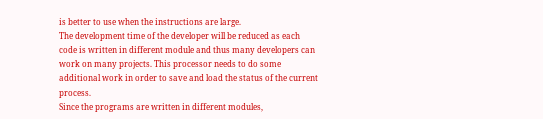is better to use when the instructions are large.
The development time of the developer will be reduced as each code is written in different module and thus many developers can work on many projects. This processor needs to do some additional work in order to save and load the status of the current process.
Since the programs are written in different modules,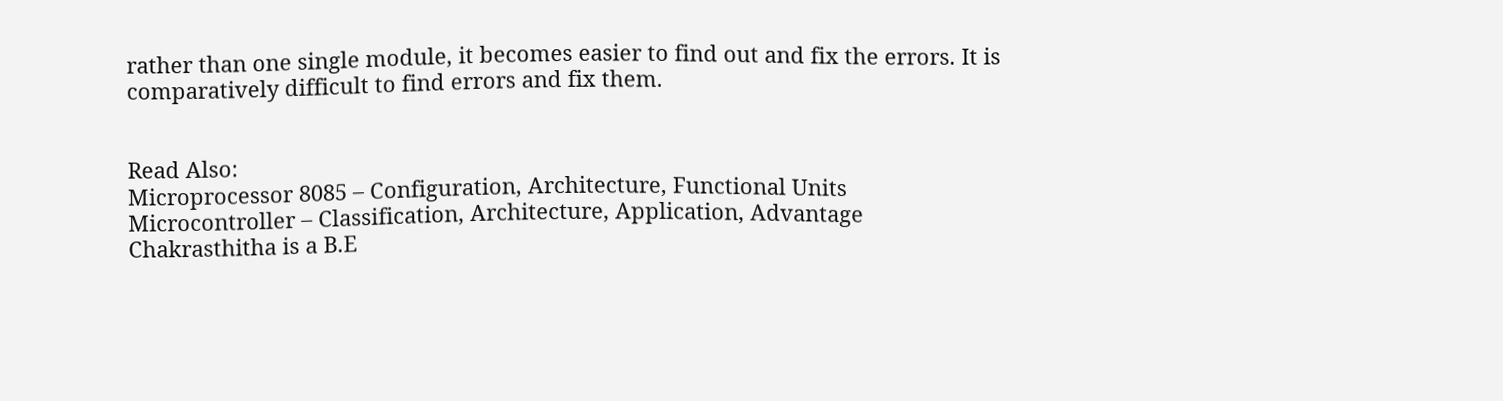rather than one single module, it becomes easier to find out and fix the errors. It is  comparatively difficult to find errors and fix them.


Read Also:
Microprocessor 8085 – Configuration, Architecture, Functional Units
Microcontroller – Classification, Architecture, Application, Advantage
Chakrasthitha is a B.E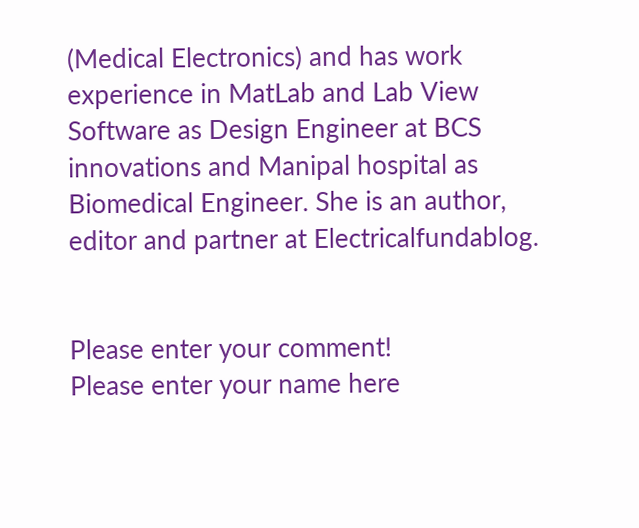(Medical Electronics) and has work experience in MatLab and Lab View Software as Design Engineer at BCS innovations and Manipal hospital as Biomedical Engineer. She is an author, editor and partner at Electricalfundablog.


Please enter your comment!
Please enter your name here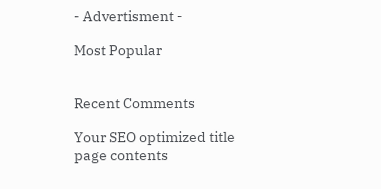- Advertisment -

Most Popular


Recent Comments

Your SEO optimized title page contents